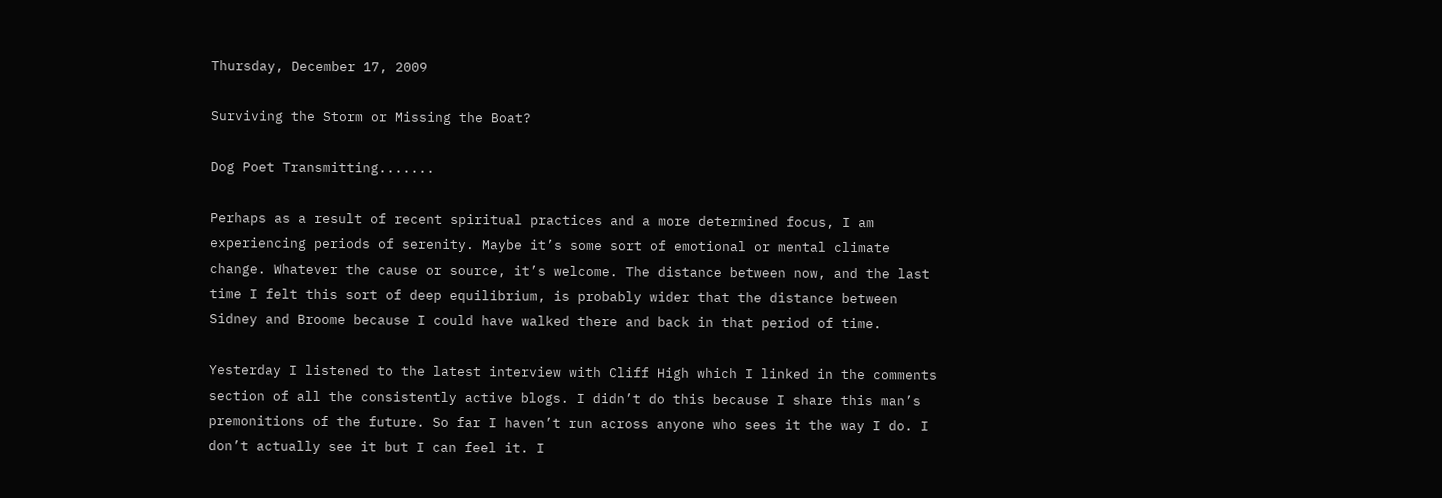Thursday, December 17, 2009

Surviving the Storm or Missing the Boat?

Dog Poet Transmitting.......

Perhaps as a result of recent spiritual practices and a more determined focus, I am experiencing periods of serenity. Maybe it’s some sort of emotional or mental climate change. Whatever the cause or source, it’s welcome. The distance between now, and the last time I felt this sort of deep equilibrium, is probably wider that the distance between Sidney and Broome because I could have walked there and back in that period of time.

Yesterday I listened to the latest interview with Cliff High which I linked in the comments section of all the consistently active blogs. I didn’t do this because I share this man’s premonitions of the future. So far I haven’t run across anyone who sees it the way I do. I don’t actually see it but I can feel it. I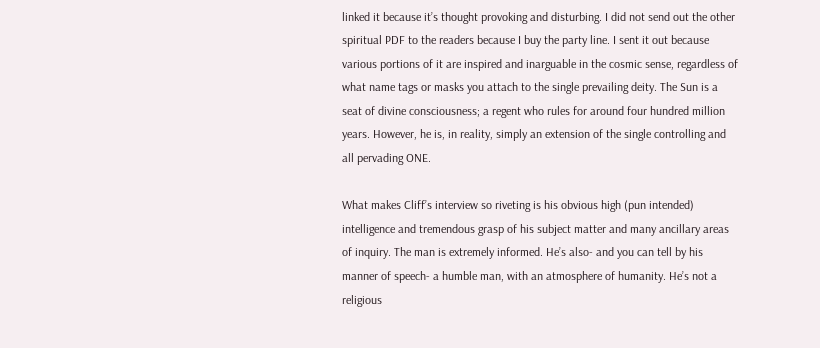linked it because it’s thought provoking and disturbing. I did not send out the other spiritual PDF to the readers because I buy the party line. I sent it out because various portions of it are inspired and inarguable in the cosmic sense, regardless of what name tags or masks you attach to the single prevailing deity. The Sun is a seat of divine consciousness; a regent who rules for around four hundred million years. However, he is, in reality, simply an extension of the single controlling and all pervading ONE.

What makes Cliff’s interview so riveting is his obvious high (pun intended) intelligence and tremendous grasp of his subject matter and many ancillary areas of inquiry. The man is extremely informed. He’s also- and you can tell by his manner of speech- a humble man, with an atmosphere of humanity. He’s not a religious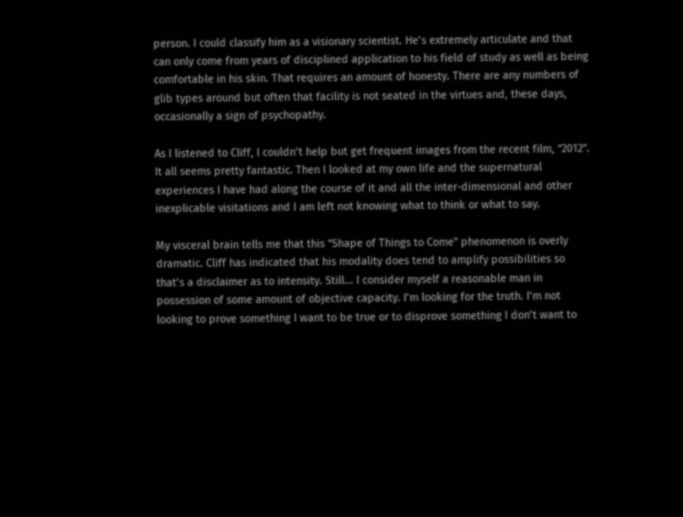person. I could classify him as a visionary scientist. He’s extremely articulate and that can only come from years of disciplined application to his field of study as well as being comfortable in his skin. That requires an amount of honesty. There are any numbers of glib types around but often that facility is not seated in the virtues and, these days, occasionally a sign of psychopathy.

As I listened to Cliff, I couldn’t help but get frequent images from the recent film, “2012”. It all seems pretty fantastic. Then I looked at my own life and the supernatural experiences I have had along the course of it and all the inter-dimensional and other inexplicable visitations and I am left not knowing what to think or what to say.

My visceral brain tells me that this “Shape of Things to Come” phenomenon is overly dramatic. Cliff has indicated that his modality does tend to amplify possibilities so that’s a disclaimer as to intensity. Still... I consider myself a reasonable man in possession of some amount of objective capacity. I’m looking for the truth. I’m not looking to prove something I want to be true or to disprove something I don’t want to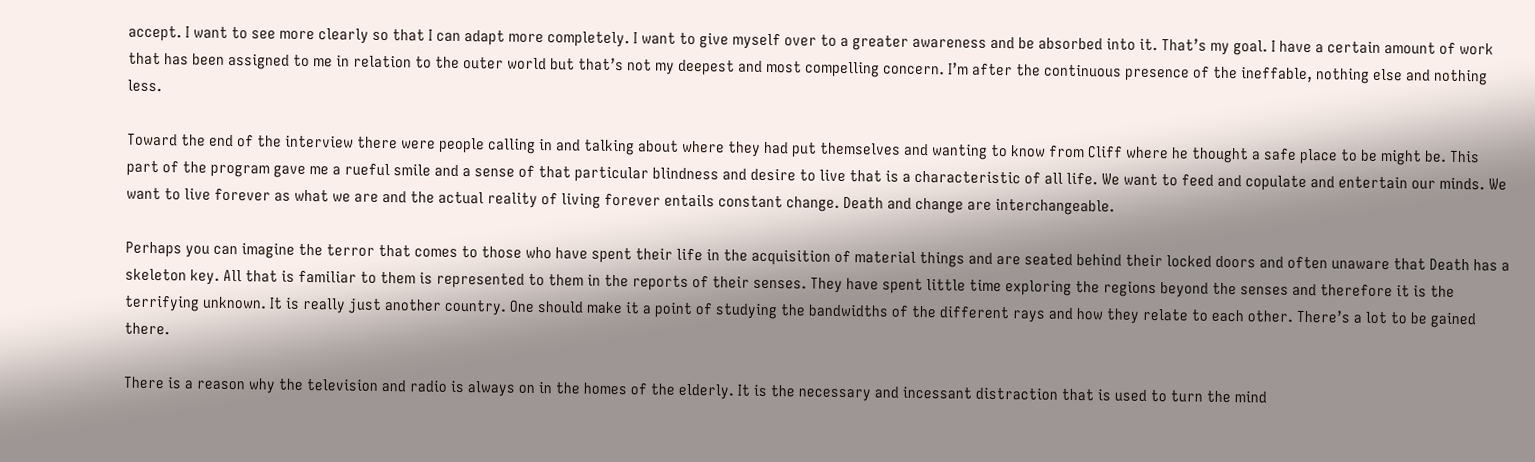accept. I want to see more clearly so that I can adapt more completely. I want to give myself over to a greater awareness and be absorbed into it. That’s my goal. I have a certain amount of work that has been assigned to me in relation to the outer world but that’s not my deepest and most compelling concern. I’m after the continuous presence of the ineffable, nothing else and nothing less.

Toward the end of the interview there were people calling in and talking about where they had put themselves and wanting to know from Cliff where he thought a safe place to be might be. This part of the program gave me a rueful smile and a sense of that particular blindness and desire to live that is a characteristic of all life. We want to feed and copulate and entertain our minds. We want to live forever as what we are and the actual reality of living forever entails constant change. Death and change are interchangeable.

Perhaps you can imagine the terror that comes to those who have spent their life in the acquisition of material things and are seated behind their locked doors and often unaware that Death has a skeleton key. All that is familiar to them is represented to them in the reports of their senses. They have spent little time exploring the regions beyond the senses and therefore it is the terrifying unknown. It is really just another country. One should make it a point of studying the bandwidths of the different rays and how they relate to each other. There’s a lot to be gained there.

There is a reason why the television and radio is always on in the homes of the elderly. It is the necessary and incessant distraction that is used to turn the mind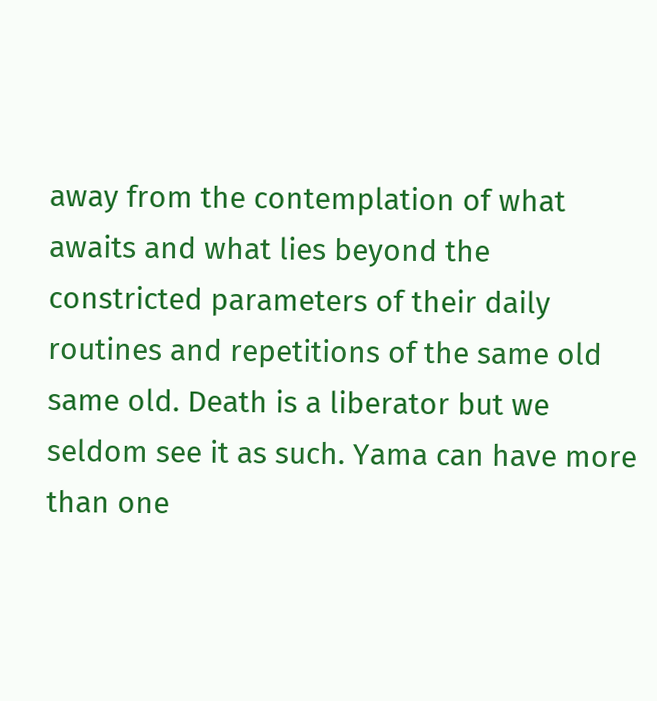away from the contemplation of what awaits and what lies beyond the constricted parameters of their daily routines and repetitions of the same old same old. Death is a liberator but we seldom see it as such. Yama can have more than one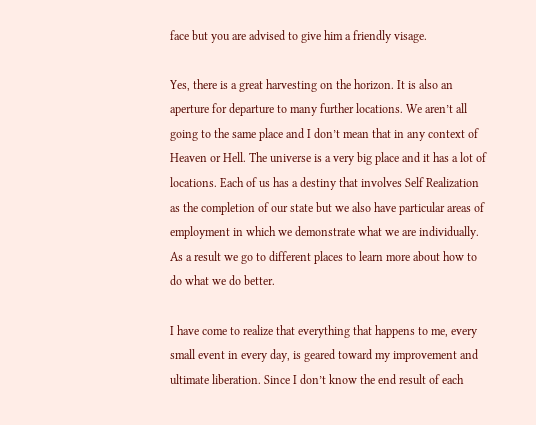face but you are advised to give him a friendly visage.

Yes, there is a great harvesting on the horizon. It is also an aperture for departure to many further locations. We aren’t all going to the same place and I don’t mean that in any context of Heaven or Hell. The universe is a very big place and it has a lot of locations. Each of us has a destiny that involves Self Realization as the completion of our state but we also have particular areas of employment in which we demonstrate what we are individually. As a result we go to different places to learn more about how to do what we do better.

I have come to realize that everything that happens to me, every small event in every day, is geared toward my improvement and ultimate liberation. Since I don’t know the end result of each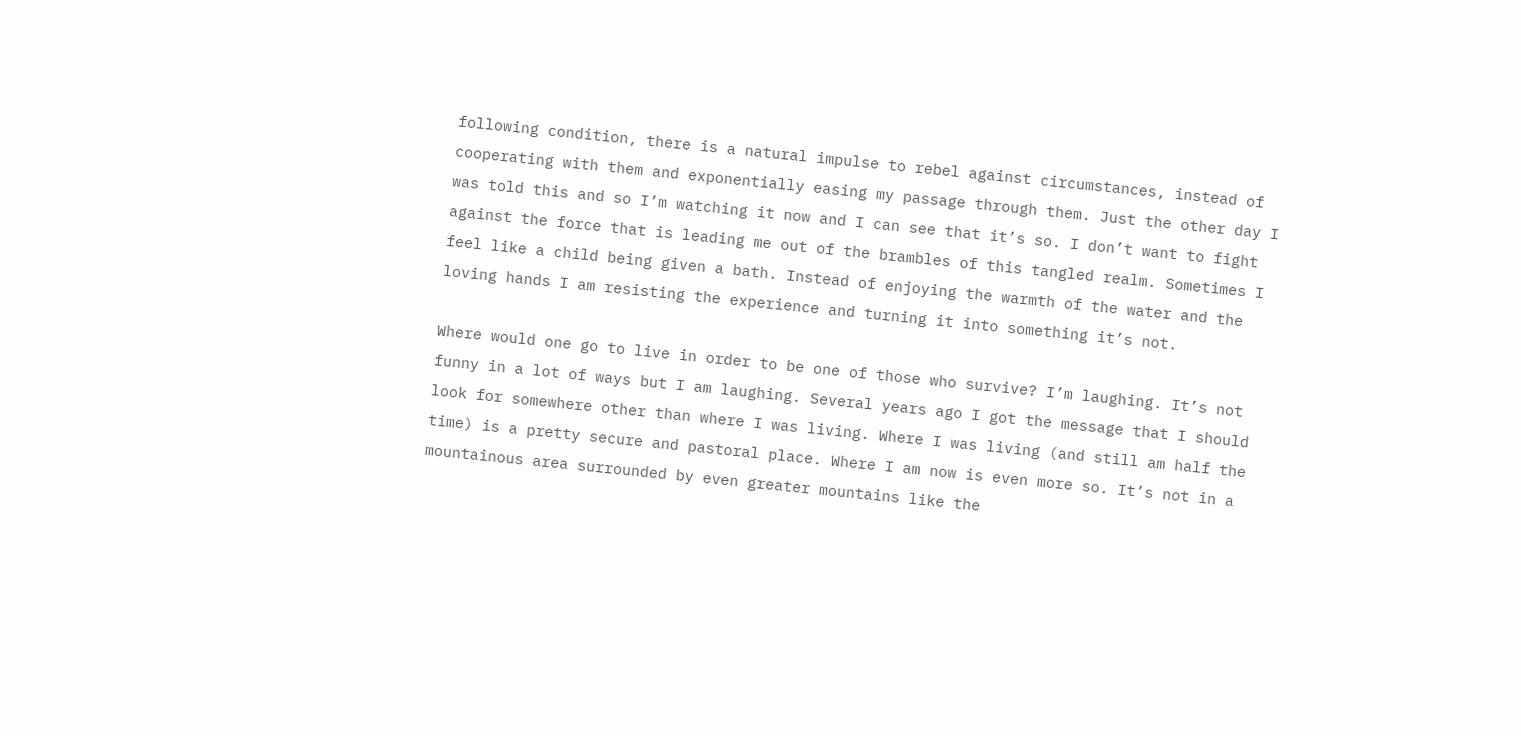following condition, there is a natural impulse to rebel against circumstances, instead of cooperating with them and exponentially easing my passage through them. Just the other day I was told this and so I’m watching it now and I can see that it’s so. I don’t want to fight against the force that is leading me out of the brambles of this tangled realm. Sometimes I feel like a child being given a bath. Instead of enjoying the warmth of the water and the loving hands I am resisting the experience and turning it into something it’s not.

Where would one go to live in order to be one of those who survive? I’m laughing. It’s not funny in a lot of ways but I am laughing. Several years ago I got the message that I should look for somewhere other than where I was living. Where I was living (and still am half the time) is a pretty secure and pastoral place. Where I am now is even more so. It’s not in a mountainous area surrounded by even greater mountains like the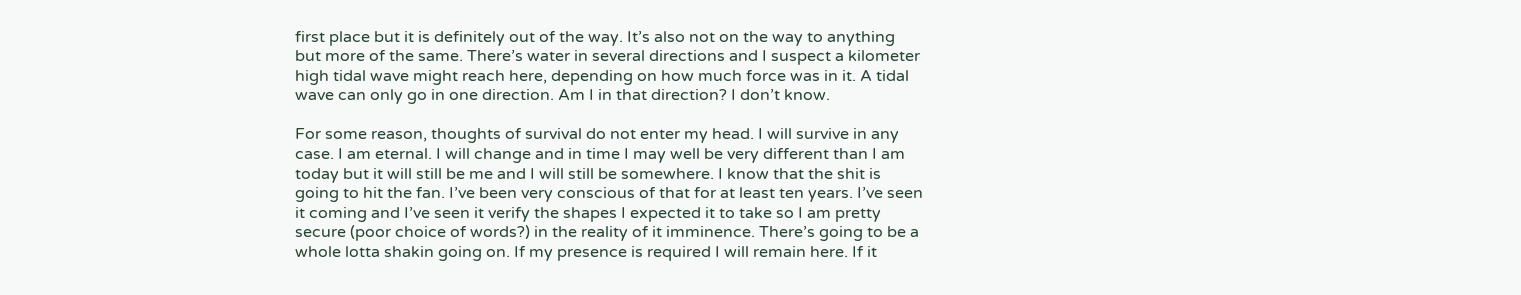first place but it is definitely out of the way. It’s also not on the way to anything but more of the same. There’s water in several directions and I suspect a kilometer high tidal wave might reach here, depending on how much force was in it. A tidal wave can only go in one direction. Am I in that direction? I don’t know.

For some reason, thoughts of survival do not enter my head. I will survive in any case. I am eternal. I will change and in time I may well be very different than I am today but it will still be me and I will still be somewhere. I know that the shit is going to hit the fan. I’ve been very conscious of that for at least ten years. I’ve seen it coming and I’ve seen it verify the shapes I expected it to take so I am pretty secure (poor choice of words?) in the reality of it imminence. There’s going to be a whole lotta shakin going on. If my presence is required I will remain here. If it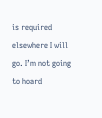is required elsewhere I will go. I’m not going to hoard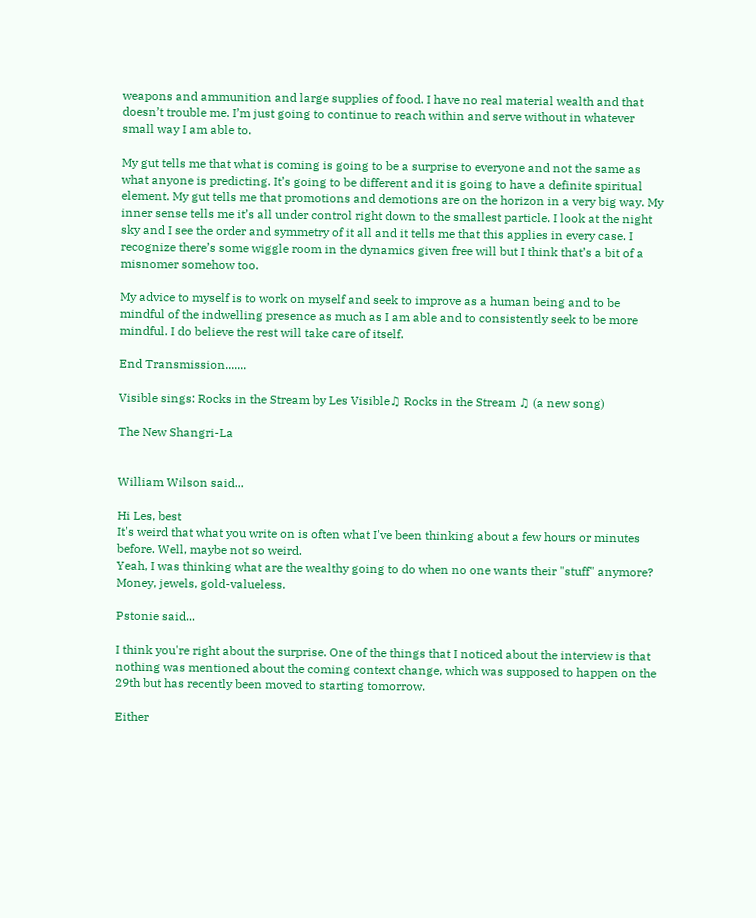weapons and ammunition and large supplies of food. I have no real material wealth and that doesn’t trouble me. I’m just going to continue to reach within and serve without in whatever small way I am able to.

My gut tells me that what is coming is going to be a surprise to everyone and not the same as what anyone is predicting. It’s going to be different and it is going to have a definite spiritual element. My gut tells me that promotions and demotions are on the horizon in a very big way. My inner sense tells me it’s all under control right down to the smallest particle. I look at the night sky and I see the order and symmetry of it all and it tells me that this applies in every case. I recognize there’s some wiggle room in the dynamics given free will but I think that’s a bit of a misnomer somehow too.

My advice to myself is to work on myself and seek to improve as a human being and to be mindful of the indwelling presence as much as I am able and to consistently seek to be more mindful. I do believe the rest will take care of itself.

End Transmission.......

Visible sings: Rocks in the Stream by Les Visible♫ Rocks in the Stream ♫ (a new song)

The New Shangri-La


William Wilson said...

Hi Les, best
It's weird that what you write on is often what I've been thinking about a few hours or minutes before. Well, maybe not so weird.
Yeah, I was thinking what are the wealthy going to do when no one wants their "stuff" anymore?
Money, jewels, gold-valueless.

Pstonie said...

I think you're right about the surprise. One of the things that I noticed about the interview is that nothing was mentioned about the coming context change, which was supposed to happen on the 29th but has recently been moved to starting tomorrow.

Either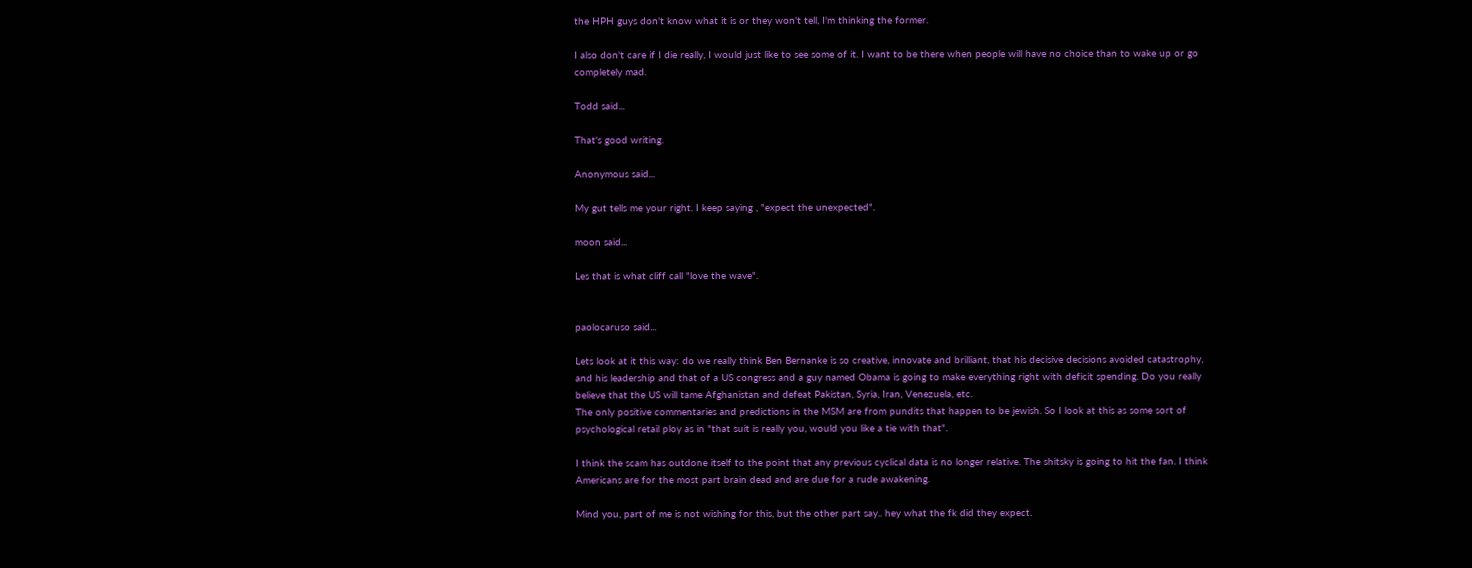the HPH guys don't know what it is or they won't tell, I'm thinking the former.

I also don't care if I die really, I would just like to see some of it. I want to be there when people will have no choice than to wake up or go completely mad.

Todd said...

That's good writing.

Anonymous said...

My gut tells me your right. I keep saying , "expect the unexpected".

moon said...

Les that is what cliff call "love the wave".


paolocaruso said...

Lets look at it this way: do we really think Ben Bernanke is so creative, innovate and brilliant, that his decisive decisions avoided catastrophy, and his leadership and that of a US congress and a guy named Obama is going to make everything right with deficit spending. Do you really believe that the US will tame Afghanistan and defeat Pakistan, Syria, Iran, Venezuela, etc.
The only positive commentaries and predictions in the MSM are from pundits that happen to be jewish. So I look at this as some sort of psychological retail ploy as in "that suit is really you, would you like a tie with that".

I think the scam has outdone itself to the point that any previous cyclical data is no longer relative. The shitsky is going to hit the fan. I think Americans are for the most part brain dead and are due for a rude awakening.

Mind you, part of me is not wishing for this, but the other part say.. hey what the fk did they expect.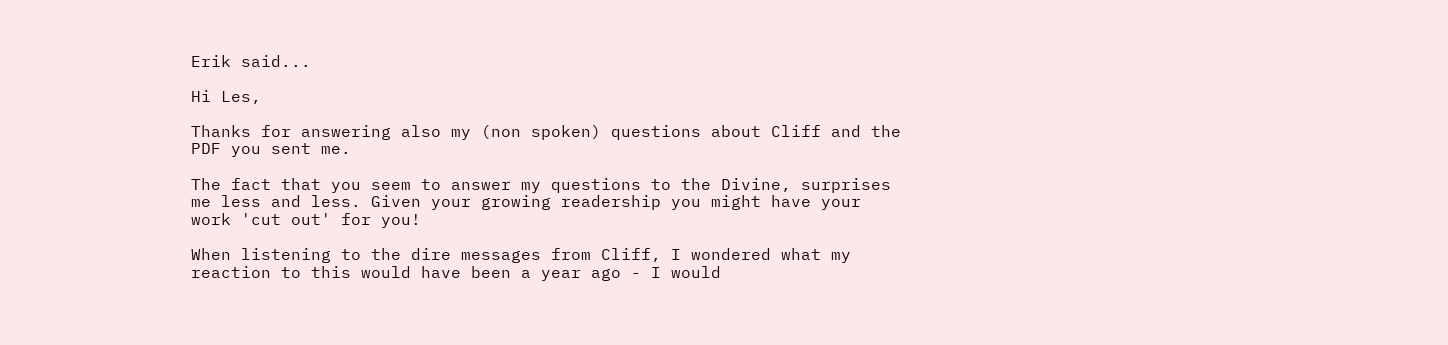Erik said...

Hi Les,

Thanks for answering also my (non spoken) questions about Cliff and the PDF you sent me.

The fact that you seem to answer my questions to the Divine, surprises me less and less. Given your growing readership you might have your work 'cut out' for you!

When listening to the dire messages from Cliff, I wondered what my reaction to this would have been a year ago - I would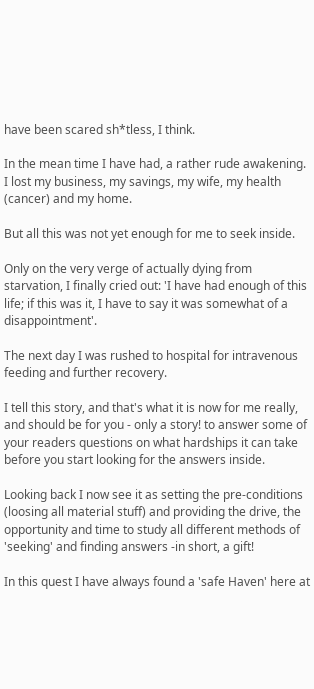have been scared sh*tless, I think.

In the mean time I have had, a rather rude awakening. I lost my business, my savings, my wife, my health (cancer) and my home.

But all this was not yet enough for me to seek inside.

Only on the very verge of actually dying from starvation, I finally cried out: 'I have had enough of this life; if this was it, I have to say it was somewhat of a disappointment'.

The next day I was rushed to hospital for intravenous feeding and further recovery.

I tell this story, and that's what it is now for me really, and should be for you - only a story! to answer some of your readers questions on what hardships it can take before you start looking for the answers inside.

Looking back I now see it as setting the pre-conditions (loosing all material stuff) and providing the drive, the opportunity and time to study all different methods of 'seeking' and finding answers -in short, a gift!

In this quest I have always found a 'safe Haven' here at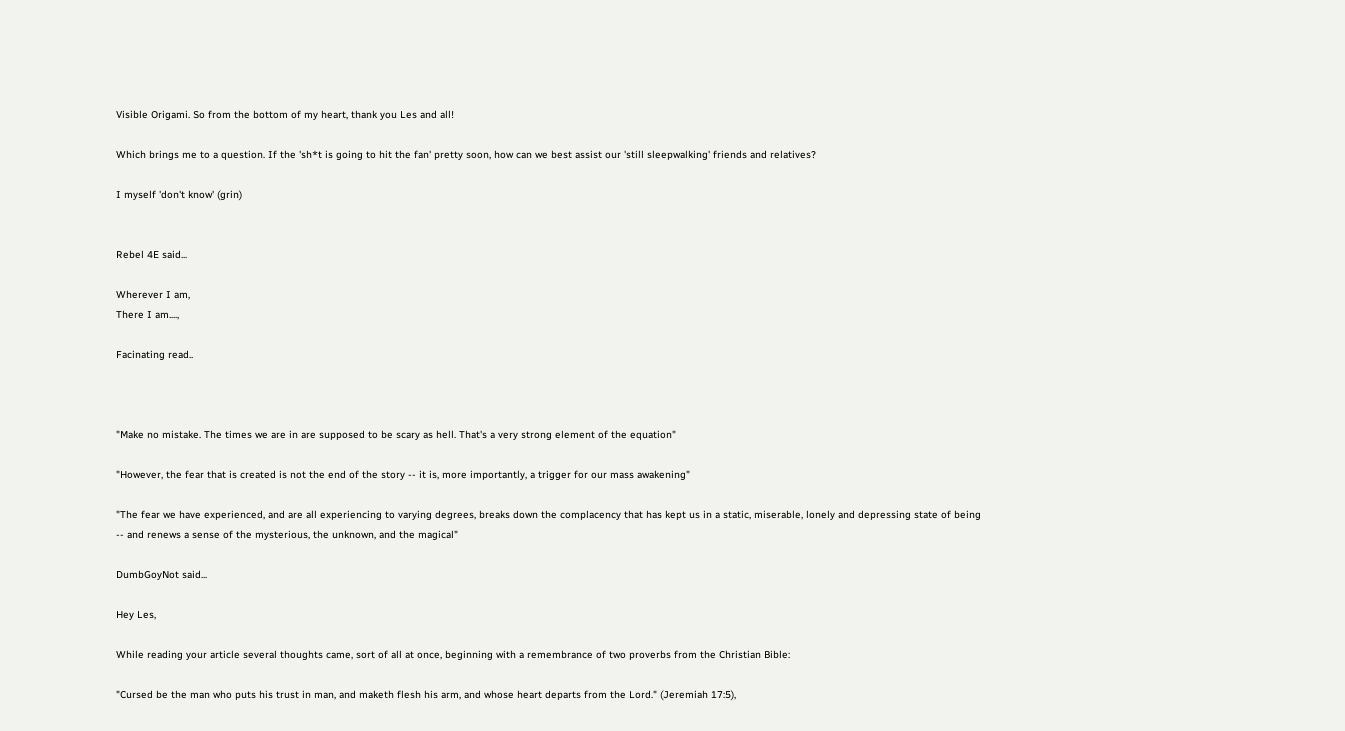Visible Origami. So from the bottom of my heart, thank you Les and all!

Which brings me to a question. If the 'sh*t is going to hit the fan' pretty soon, how can we best assist our 'still sleepwalking' friends and relatives?

I myself 'don't know' (grin)


Rebel 4E said...

Wherever I am,
There I am....,

Facinating read..



"Make no mistake. The times we are in are supposed to be scary as hell. That's a very strong element of the equation"

"However, the fear that is created is not the end of the story -- it is, more importantly, a trigger for our mass awakening"

"The fear we have experienced, and are all experiencing to varying degrees, breaks down the complacency that has kept us in a static, miserable, lonely and depressing state of being -- and renews a sense of the mysterious, the unknown, and the magical"

DumbGoyNot said...

Hey Les,

While reading your article several thoughts came, sort of all at once, beginning with a remembrance of two proverbs from the Christian Bible:

"Cursed be the man who puts his trust in man, and maketh flesh his arm, and whose heart departs from the Lord." (Jeremiah 17:5),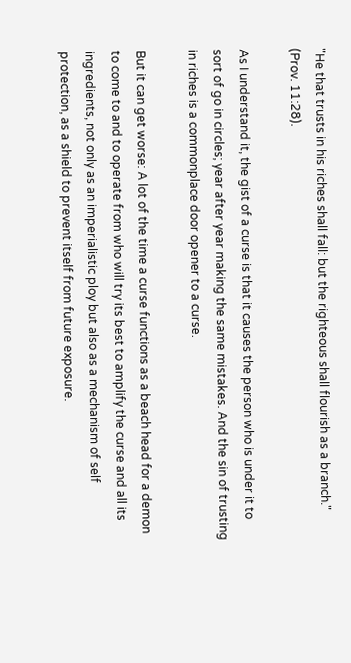"He that trusts in his riches shall fall: but the righteous shall flourish as a branch." (Prov. 11:28).

As I understand it, the gist of a curse is that it causes the person who is under it to sort of go in circles; year after year making the same mistakes. And the sin of trusting in riches is a commonplace door opener to a curse.

But it can get worse: A lot of the time a curse functions as a beach head for a demon to come to and to operate from who will try its best to amplify the curse and all its ingredients, not only as an imperialistic ploy but also as a mechanism of self protection, as a shield to prevent itself from future exposure.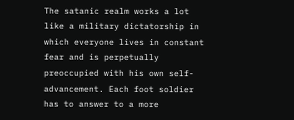The satanic realm works a lot like a military dictatorship in which everyone lives in constant fear and is perpetually preoccupied with his own self-advancement. Each foot soldier has to answer to a more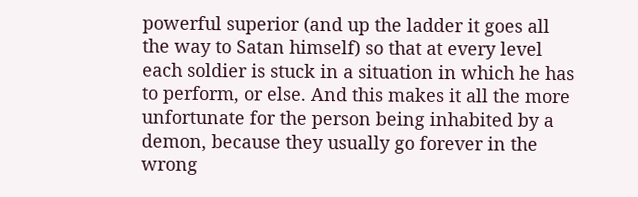powerful superior (and up the ladder it goes all the way to Satan himself) so that at every level each soldier is stuck in a situation in which he has to perform, or else. And this makes it all the more unfortunate for the person being inhabited by a demon, because they usually go forever in the wrong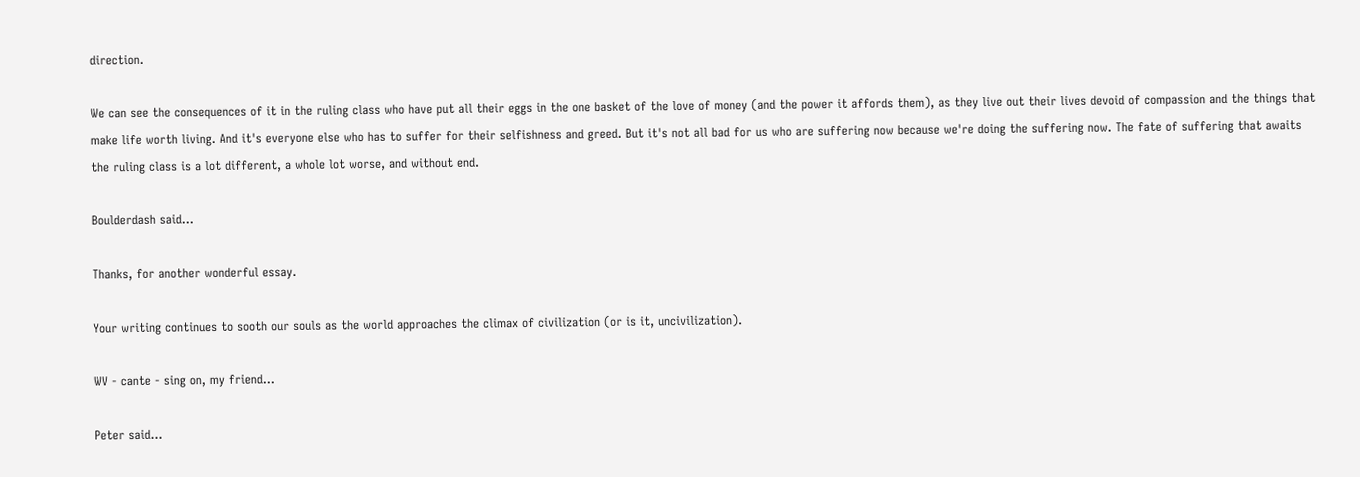direction.

We can see the consequences of it in the ruling class who have put all their eggs in the one basket of the love of money (and the power it affords them), as they live out their lives devoid of compassion and the things that make life worth living. And it's everyone else who has to suffer for their selfishness and greed. But it's not all bad for us who are suffering now because we're doing the suffering now. The fate of suffering that awaits the ruling class is a lot different, a whole lot worse, and without end.

Boulderdash said...

Thanks, for another wonderful essay.

Your writing continues to sooth our souls as the world approaches the climax of civilization (or is it, uncivilization).

WV - cante - sing on, my friend...

Peter said...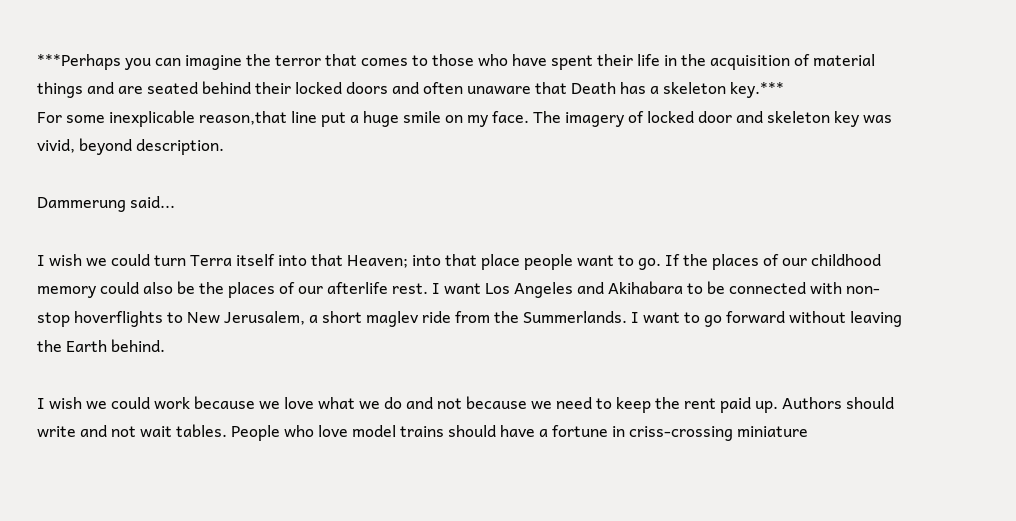***Perhaps you can imagine the terror that comes to those who have spent their life in the acquisition of material things and are seated behind their locked doors and often unaware that Death has a skeleton key.***
For some inexplicable reason,that line put a huge smile on my face. The imagery of locked door and skeleton key was vivid, beyond description.

Dammerung said...

I wish we could turn Terra itself into that Heaven; into that place people want to go. If the places of our childhood memory could also be the places of our afterlife rest. I want Los Angeles and Akihabara to be connected with non-stop hoverflights to New Jerusalem, a short maglev ride from the Summerlands. I want to go forward without leaving the Earth behind.

I wish we could work because we love what we do and not because we need to keep the rent paid up. Authors should write and not wait tables. People who love model trains should have a fortune in criss-crossing miniature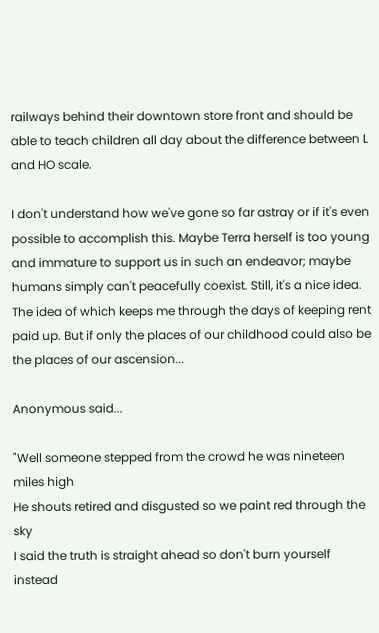railways behind their downtown store front and should be able to teach children all day about the difference between L and HO scale.

I don't understand how we've gone so far astray or if it's even possible to accomplish this. Maybe Terra herself is too young and immature to support us in such an endeavor; maybe humans simply can't peacefully coexist. Still, it's a nice idea. The idea of which keeps me through the days of keeping rent paid up. But if only the places of our childhood could also be the places of our ascension...

Anonymous said...

"Well someone stepped from the crowd he was nineteen miles high
He shouts retired and disgusted so we paint red through the sky
I said the truth is straight ahead so don't burn yourself instead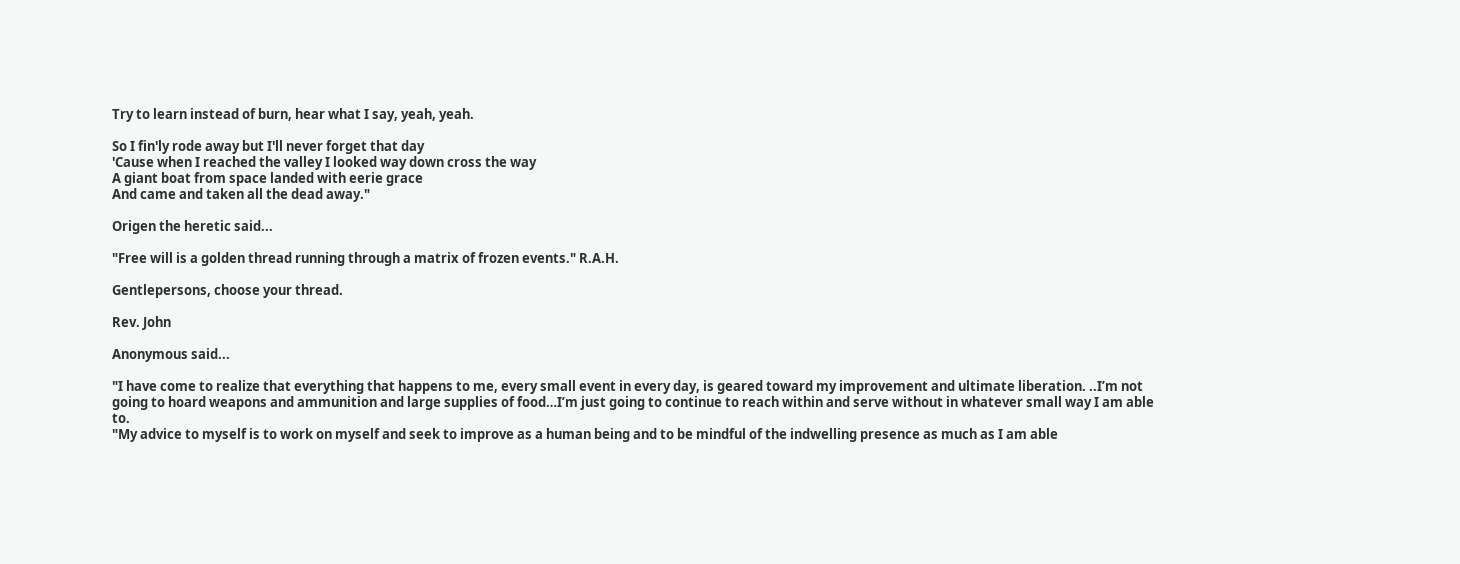Try to learn instead of burn, hear what I say, yeah, yeah.

So I fin'ly rode away but I'll never forget that day
'Cause when I reached the valley I looked way down cross the way
A giant boat from space landed with eerie grace
And came and taken all the dead away."

Origen the heretic said...

"Free will is a golden thread running through a matrix of frozen events." R.A.H.

Gentlepersons, choose your thread.

Rev. John

Anonymous said...

"I have come to realize that everything that happens to me, every small event in every day, is geared toward my improvement and ultimate liberation. ..I’m not going to hoard weapons and ammunition and large supplies of food…I’m just going to continue to reach within and serve without in whatever small way I am able to.
"My advice to myself is to work on myself and seek to improve as a human being and to be mindful of the indwelling presence as much as I am able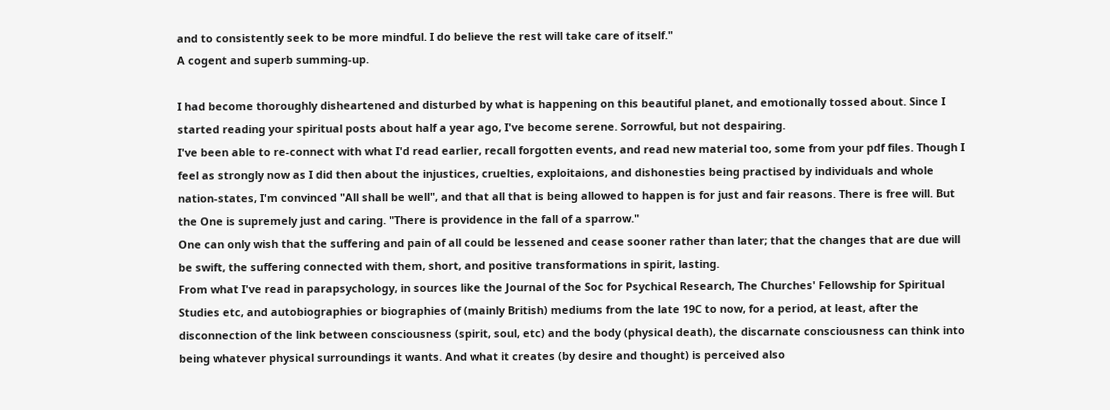and to consistently seek to be more mindful. I do believe the rest will take care of itself."
A cogent and superb summing-up.

I had become thoroughly disheartened and disturbed by what is happening on this beautiful planet, and emotionally tossed about. Since I started reading your spiritual posts about half a year ago, I've become serene. Sorrowful, but not despairing.
I've been able to re-connect with what I'd read earlier, recall forgotten events, and read new material too, some from your pdf files. Though I feel as strongly now as I did then about the injustices, cruelties, exploitaions, and dishonesties being practised by individuals and whole nation-states, I'm convinced "All shall be well", and that all that is being allowed to happen is for just and fair reasons. There is free will. But the One is supremely just and caring. "There is providence in the fall of a sparrow."
One can only wish that the suffering and pain of all could be lessened and cease sooner rather than later; that the changes that are due will be swift, the suffering connected with them, short, and positive transformations in spirit, lasting.
From what I've read in parapsychology, in sources like the Journal of the Soc for Psychical Research, The Churches' Fellowship for Spiritual Studies etc, and autobiographies or biographies of (mainly British) mediums from the late 19C to now, for a period, at least, after the disconnection of the link between consciousness (spirit, soul, etc) and the body (physical death), the discarnate consciousness can think into being whatever physical surroundings it wants. And what it creates (by desire and thought) is perceived also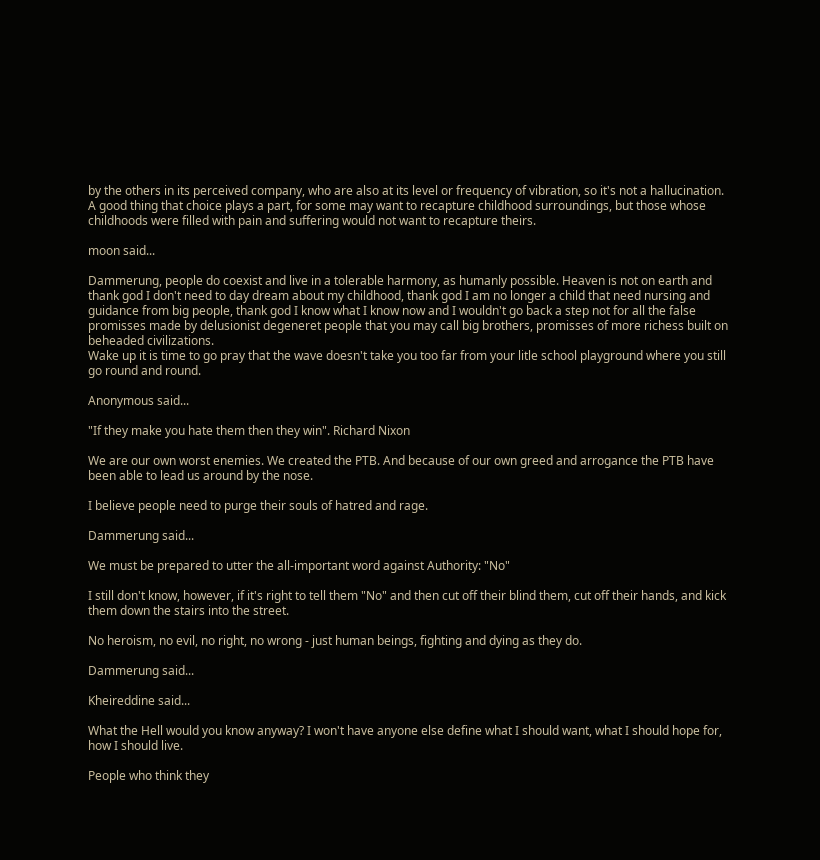by the others in its perceived company, who are also at its level or frequency of vibration, so it's not a hallucination.
A good thing that choice plays a part, for some may want to recapture childhood surroundings, but those whose childhoods were filled with pain and suffering would not want to recapture theirs.

moon said...

Dammerung, people do coexist and live in a tolerable harmony, as humanly possible. Heaven is not on earth and thank god I don't need to day dream about my childhood, thank god I am no longer a child that need nursing and guidance from big people, thank god I know what I know now and I wouldn't go back a step not for all the false promisses made by delusionist degeneret people that you may call big brothers, promisses of more richess built on beheaded civilizations.
Wake up it is time to go pray that the wave doesn't take you too far from your litle school playground where you still go round and round.

Anonymous said...

"If they make you hate them then they win". Richard Nixon

We are our own worst enemies. We created the PTB. And because of our own greed and arrogance the PTB have been able to lead us around by the nose.

I believe people need to purge their souls of hatred and rage.

Dammerung said...

We must be prepared to utter the all-important word against Authority: "No"

I still don't know, however, if it's right to tell them "No" and then cut off their blind them, cut off their hands, and kick them down the stairs into the street.

No heroism, no evil, no right, no wrong - just human beings, fighting and dying as they do.

Dammerung said...

Kheireddine said...

What the Hell would you know anyway? I won't have anyone else define what I should want, what I should hope for, how I should live.

People who think they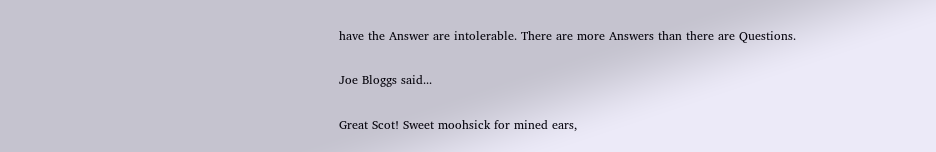have the Answer are intolerable. There are more Answers than there are Questions.

Joe Bloggs said...

Great Scot! Sweet moohsick for mined ears,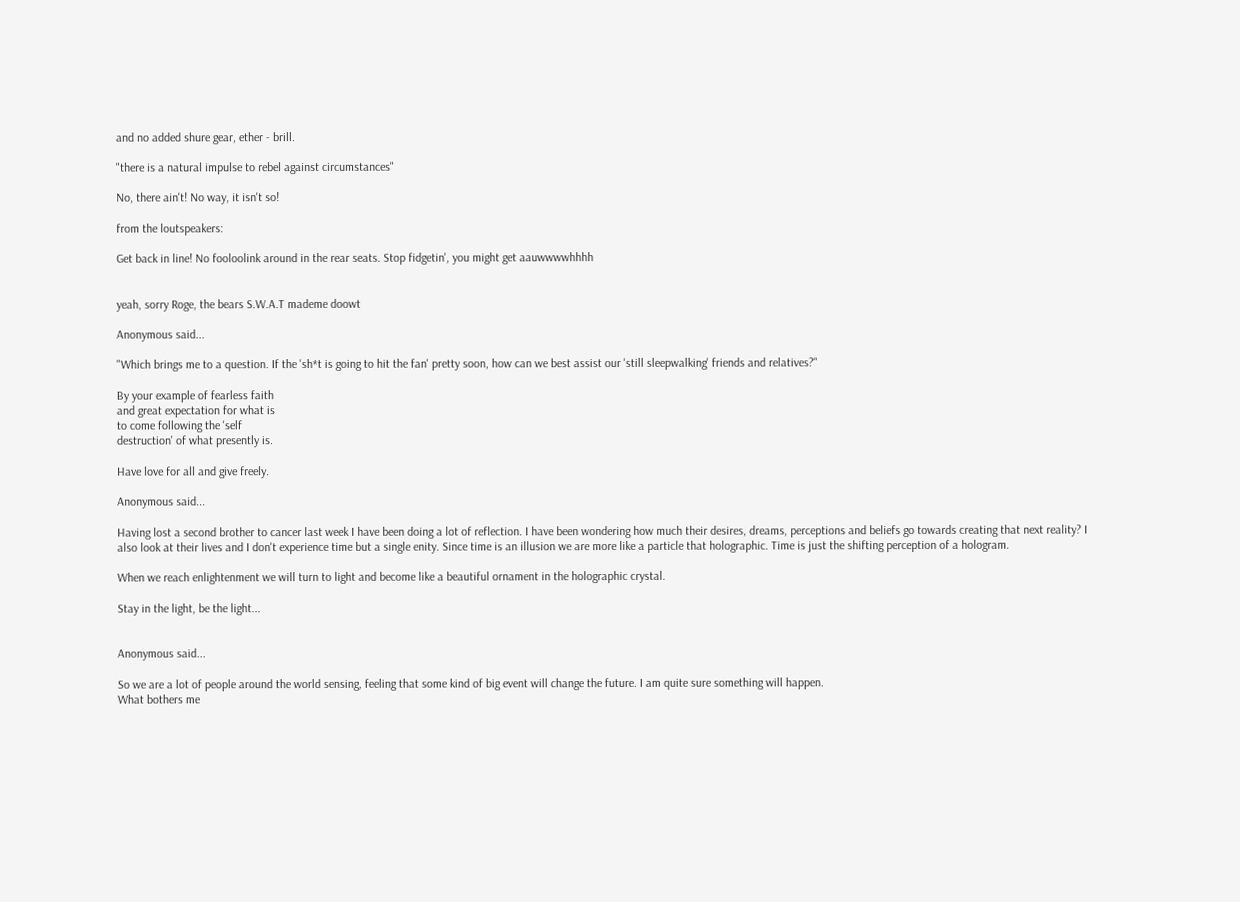and no added shure gear, ether - brill.

"there is a natural impulse to rebel against circumstances"

No, there ain't! No way, it isn't so!

from the loutspeakers:

Get back in line! No fooloolink around in the rear seats. Stop fidgetin', you might get aauwwwwhhhh


yeah, sorry Roge, the bears S.W.A.T mademe doowt

Anonymous said...

"Which brings me to a question. If the 'sh*t is going to hit the fan' pretty soon, how can we best assist our 'still sleepwalking' friends and relatives?"

By your example of fearless faith
and great expectation for what is
to come following the 'self
destruction' of what presently is.

Have love for all and give freely.

Anonymous said...

Having lost a second brother to cancer last week I have been doing a lot of reflection. I have been wondering how much their desires, dreams, perceptions and beliefs go towards creating that next reality? I also look at their lives and I don't experience time but a single enity. Since time is an illusion we are more like a particle that holographic. Time is just the shifting perception of a hologram.

When we reach enlightenment we will turn to light and become like a beautiful ornament in the holographic crystal.

Stay in the light, be the light...


Anonymous said...

So we are a lot of people around the world sensing, feeling that some kind of big event will change the future. I am quite sure something will happen.
What bothers me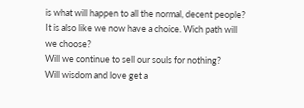is what will happen to all the normal, decent people?
It is also like we now have a choice. Wich path will we choose?
Will we continue to sell our souls for nothing?
Will wisdom and love get a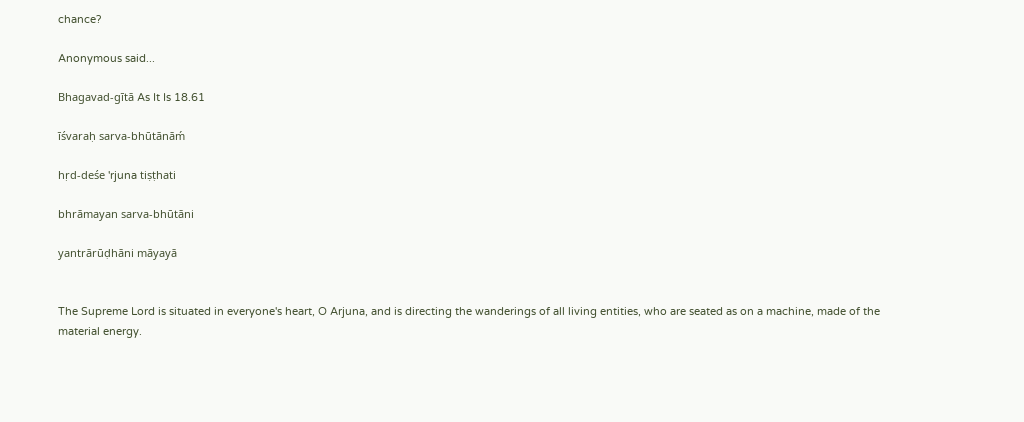chance?

Anonymous said...

Bhagavad-gītā As It Is 18.61

īśvaraḥ sarva-bhūtānāḿ

hṛd-deśe 'rjuna tiṣṭhati

bhrāmayan sarva-bhūtāni

yantrārūḍhāni māyayā


The Supreme Lord is situated in everyone's heart, O Arjuna, and is directing the wanderings of all living entities, who are seated as on a machine, made of the material energy.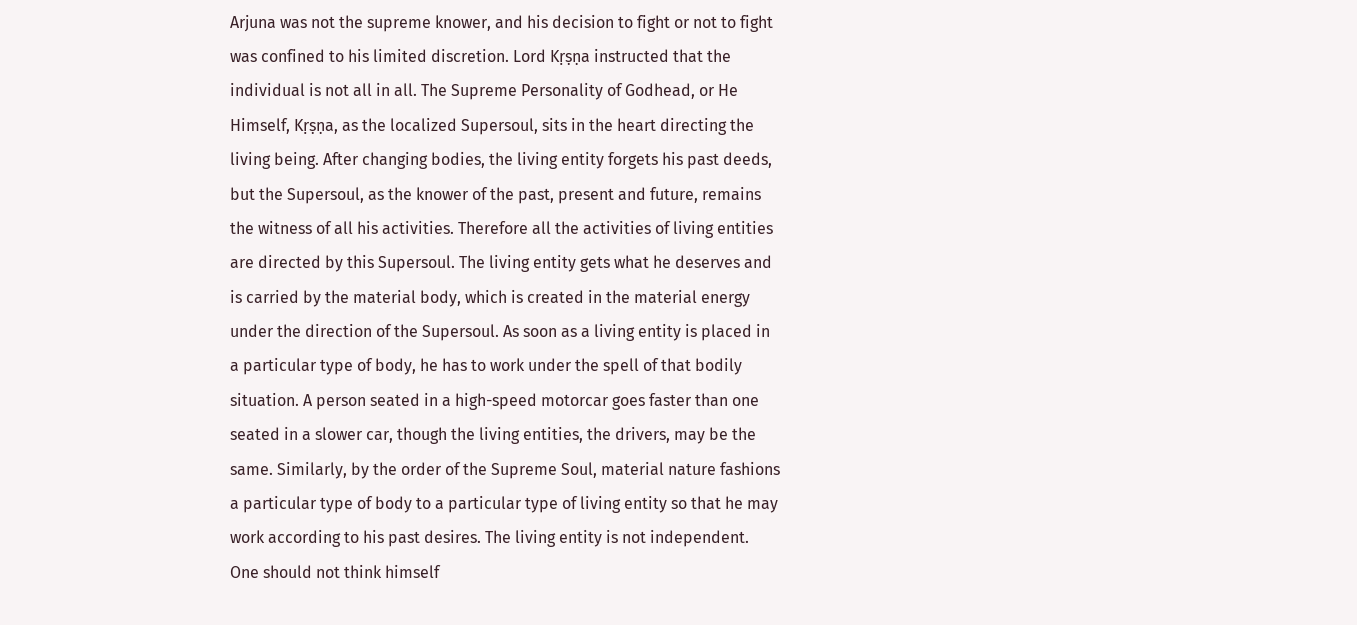Arjuna was not the supreme knower, and his decision to fight or not to fight was confined to his limited discretion. Lord Kṛṣṇa instructed that the individual is not all in all. The Supreme Personality of Godhead, or He Himself, Kṛṣṇa, as the localized Supersoul, sits in the heart directing the living being. After changing bodies, the living entity forgets his past deeds, but the Supersoul, as the knower of the past, present and future, remains the witness of all his activities. Therefore all the activities of living entities are directed by this Supersoul. The living entity gets what he deserves and is carried by the material body, which is created in the material energy under the direction of the Supersoul. As soon as a living entity is placed in a particular type of body, he has to work under the spell of that bodily situation. A person seated in a high-speed motorcar goes faster than one seated in a slower car, though the living entities, the drivers, may be the same. Similarly, by the order of the Supreme Soul, material nature fashions a particular type of body to a particular type of living entity so that he may work according to his past desires. The living entity is not independent. One should not think himself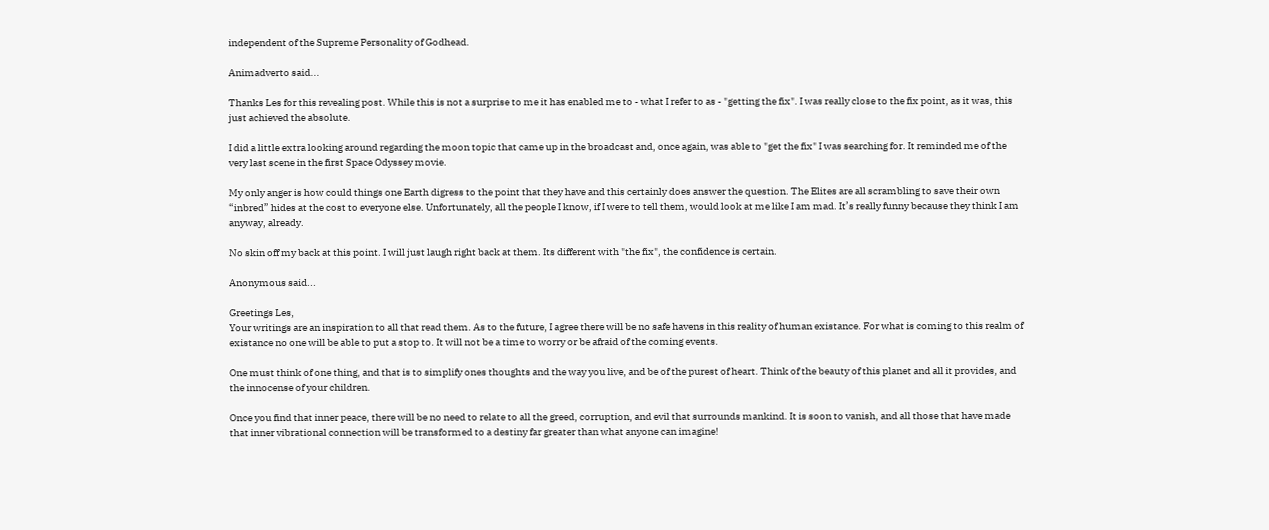independent of the Supreme Personality of Godhead.

Animadverto said...

Thanks Les for this revealing post. While this is not a surprise to me it has enabled me to - what I refer to as - "getting the fix". I was really close to the fix point, as it was, this just achieved the absolute.

I did a little extra looking around regarding the moon topic that came up in the broadcast and, once again, was able to "get the fix" I was searching for. It reminded me of the very last scene in the first Space Odyssey movie.

My only anger is how could things one Earth digress to the point that they have and this certainly does answer the question. The Elites are all scrambling to save their own “inbred” hides at the cost to everyone else. Unfortunately, all the people I know, if I were to tell them, would look at me like I am mad. It’s really funny because they think I am anyway, already.

No skin off my back at this point. I will just laugh right back at them. Its different with "the fix", the confidence is certain.

Anonymous said...

Greetings Les,
Your writings are an inspiration to all that read them. As to the future, I agree there will be no safe havens in this reality of human existance. For what is coming to this realm of existance no one will be able to put a stop to. It will not be a time to worry or be afraid of the coming events.

One must think of one thing, and that is to simplify ones thoughts and the way you live, and be of the purest of heart. Think of the beauty of this planet and all it provides, and the innocense of your children.

Once you find that inner peace, there will be no need to relate to all the greed, corruption, and evil that surrounds mankind. It is soon to vanish, and all those that have made that inner vibrational connection will be transformed to a destiny far greater than what anyone can imagine!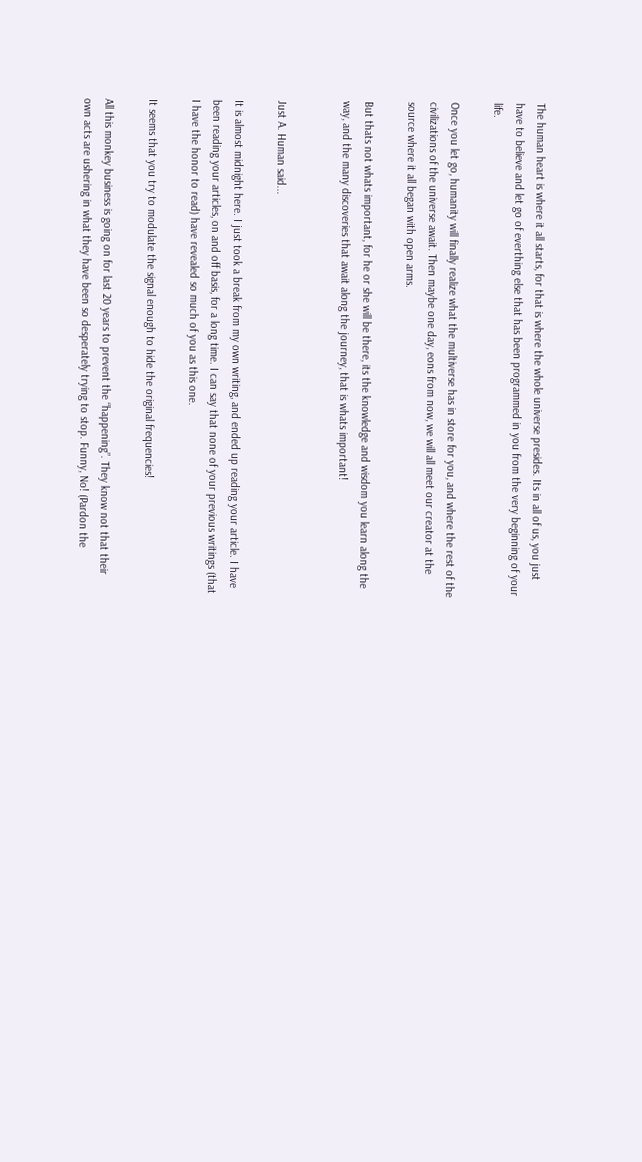The human heart is where it all starts, for that is where the whole universe presides. Its in all of us, you just have to believe and let go of everthing else that has been programmed in you from the very beginning of your life.

Once you let go, humanity will finally realize what the multiverse has in store for you, and where the rest of the civilizations of the universe await. Then maybe one day, eons from now, we will all meet our creator at the source where it all began with open arms.

But thats not whats important, for he or she will be there, its the knowledge and wisdom you learn along the way, and the many discoveries that await along the journey, that is whats important!


Just A. Human said...

It is almost midnight here. I just took a break from my own writing, and ended up reading your article. I have been reading your articles, on and off basis, for a long time. I can say that none of your previous writings (that I have the honor to read) have revealed so much of you as this one.

It seems that you try to modulate the signal enough to hide the original frequencies!

All this monkey business is going on for last 20 years to prevent the “happening”. They know not that their own acts are ushering in what they have been so desperately trying to stop. Funny, No! (Pardon the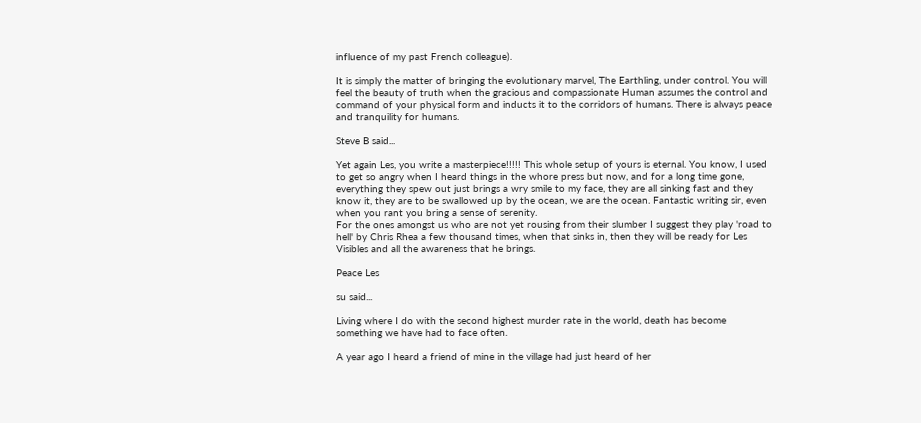influence of my past French colleague).

It is simply the matter of bringing the evolutionary marvel, The Earthling, under control. You will feel the beauty of truth when the gracious and compassionate Human assumes the control and command of your physical form and inducts it to the corridors of humans. There is always peace and tranquility for humans.

Steve B said...

Yet again Les, you write a masterpiece!!!!! This whole setup of yours is eternal. You know, I used to get so angry when I heard things in the whore press but now, and for a long time gone, everything they spew out just brings a wry smile to my face, they are all sinking fast and they know it, they are to be swallowed up by the ocean, we are the ocean. Fantastic writing sir, even when you rant you bring a sense of serenity.
For the ones amongst us who are not yet rousing from their slumber I suggest they play 'road to hell' by Chris Rhea a few thousand times, when that sinks in, then they will be ready for Les Visibles and all the awareness that he brings.

Peace Les

su said...

Living where I do with the second highest murder rate in the world, death has become something we have had to face often.

A year ago I heard a friend of mine in the village had just heard of her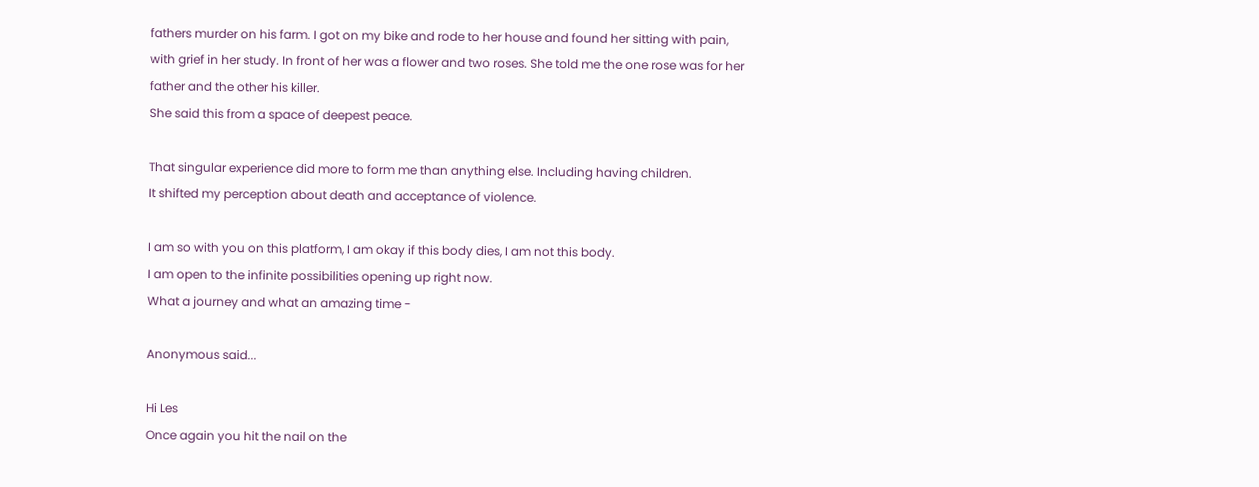fathers murder on his farm. I got on my bike and rode to her house and found her sitting with pain, with grief in her study. In front of her was a flower and two roses. She told me the one rose was for her father and the other his killer.
She said this from a space of deepest peace.

That singular experience did more to form me than anything else. Including having children.
It shifted my perception about death and acceptance of violence.

I am so with you on this platform, I am okay if this body dies, I am not this body.
I am open to the infinite possibilities opening up right now.
What a journey and what an amazing time -

Anonymous said...

Hi Les
Once again you hit the nail on the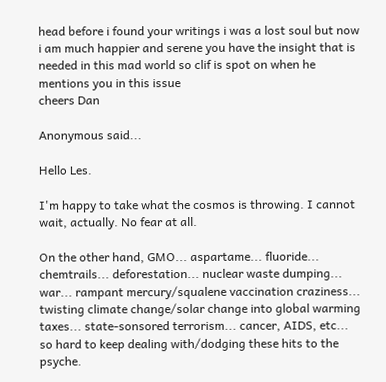head before i found your writings i was a lost soul but now i am much happier and serene you have the insight that is needed in this mad world so clif is spot on when he mentions you in this issue
cheers Dan

Anonymous said...

Hello Les.

I'm happy to take what the cosmos is throwing. I cannot wait, actually. No fear at all.

On the other hand, GMO... aspartame... fluoride... chemtrails... deforestation... nuclear waste dumping... war... rampant mercury/squalene vaccination craziness... twisting climate change/solar change into global warming taxes... state-sonsored terrorism... cancer, AIDS, etc... so hard to keep dealing with/dodging these hits to the psyche.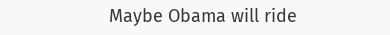Maybe Obama will ride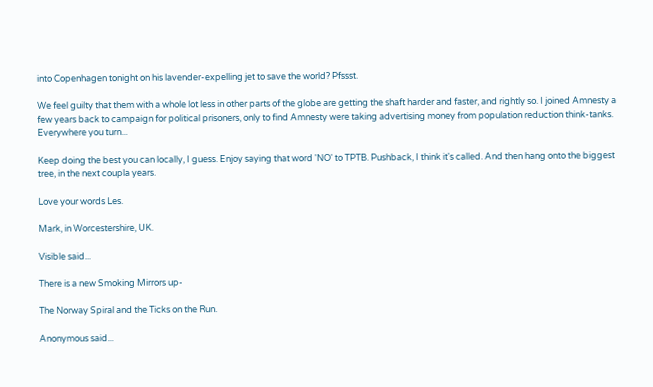into Copenhagen tonight on his lavender-expelling jet to save the world? Pfssst.

We feel guilty that them with a whole lot less in other parts of the globe are getting the shaft harder and faster, and rightly so. I joined Amnesty a few years back to campaign for political prisoners, only to find Amnesty were taking advertising money from population reduction think-tanks. Everywhere you turn...

Keep doing the best you can locally, I guess. Enjoy saying that word 'NO' to TPTB. Pushback, I think it's called. And then hang onto the biggest tree, in the next coupla years.

Love your words Les.

Mark, in Worcestershire, UK.

Visible said...

There is a new Smoking Mirrors up-

The Norway Spiral and the Ticks on the Run.

Anonymous said...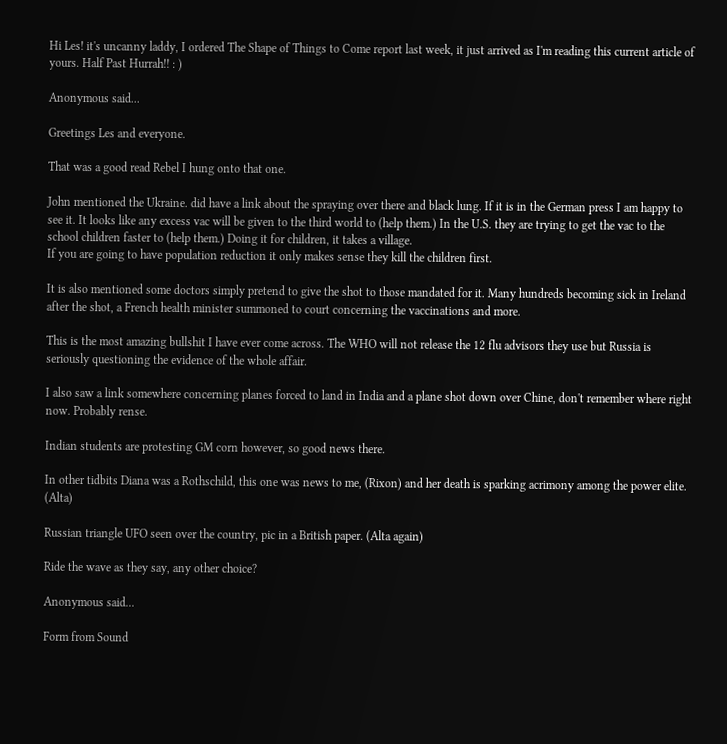Hi Les! it's uncanny laddy, I ordered The Shape of Things to Come report last week, it just arrived as I'm reading this current article of yours. Half Past Hurrah!! : )

Anonymous said...

Greetings Les and everyone.

That was a good read Rebel I hung onto that one.

John mentioned the Ukraine. did have a link about the spraying over there and black lung. If it is in the German press I am happy to see it. It looks like any excess vac will be given to the third world to (help them.) In the U.S. they are trying to get the vac to the school children faster to (help them.) Doing it for children, it takes a village.
If you are going to have population reduction it only makes sense they kill the children first.

It is also mentioned some doctors simply pretend to give the shot to those mandated for it. Many hundreds becoming sick in Ireland after the shot, a French health minister summoned to court concerning the vaccinations and more.

This is the most amazing bullshit I have ever come across. The WHO will not release the 12 flu advisors they use but Russia is seriously questioning the evidence of the whole affair.

I also saw a link somewhere concerning planes forced to land in India and a plane shot down over Chine, don't remember where right now. Probably rense.

Indian students are protesting GM corn however, so good news there.

In other tidbits Diana was a Rothschild, this one was news to me, (Rixon) and her death is sparking acrimony among the power elite. (Alta)

Russian triangle UFO seen over the country, pic in a British paper. (Alta again)

Ride the wave as they say, any other choice?

Anonymous said...

Form from Sound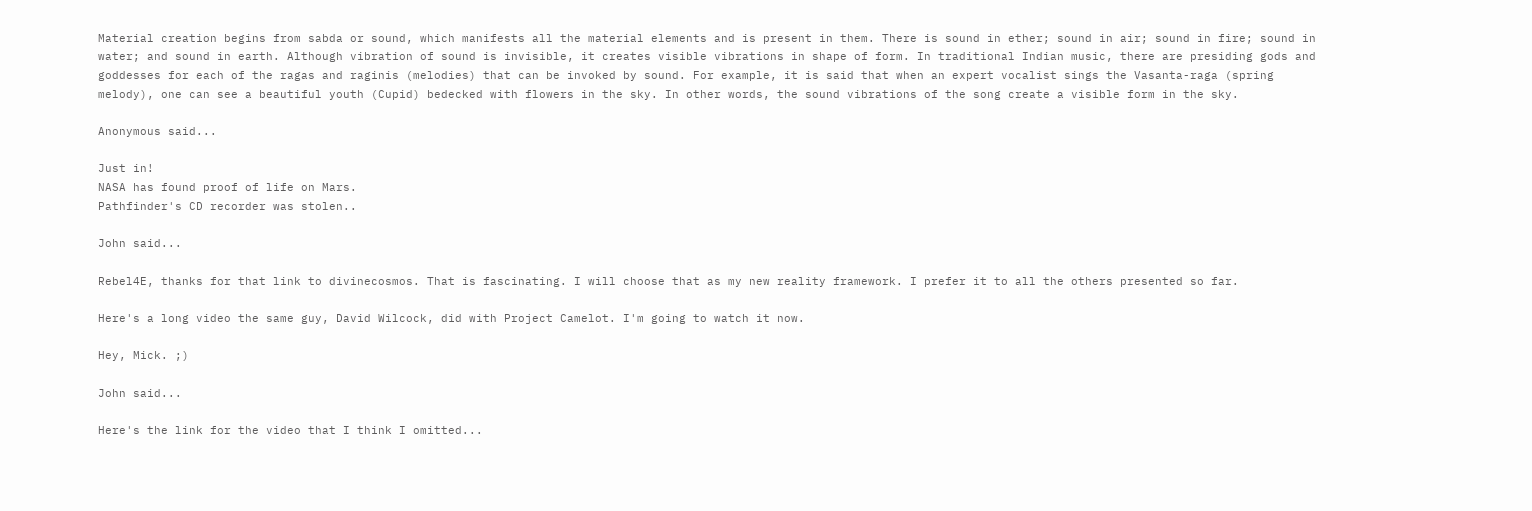Material creation begins from sabda or sound, which manifests all the material elements and is present in them. There is sound in ether; sound in air; sound in fire; sound in water; and sound in earth. Although vibration of sound is invisible, it creates visible vibrations in shape of form. In traditional Indian music, there are presiding gods and goddesses for each of the ragas and raginis (melodies) that can be invoked by sound. For example, it is said that when an expert vocalist sings the Vasanta-raga (spring melody), one can see a beautiful youth (Cupid) bedecked with flowers in the sky. In other words, the sound vibrations of the song create a visible form in the sky.

Anonymous said...

Just in!
NASA has found proof of life on Mars.
Pathfinder's CD recorder was stolen..

John said...

Rebel4E, thanks for that link to divinecosmos. That is fascinating. I will choose that as my new reality framework. I prefer it to all the others presented so far.

Here's a long video the same guy, David Wilcock, did with Project Camelot. I'm going to watch it now.

Hey, Mick. ;)

John said...

Here's the link for the video that I think I omitted...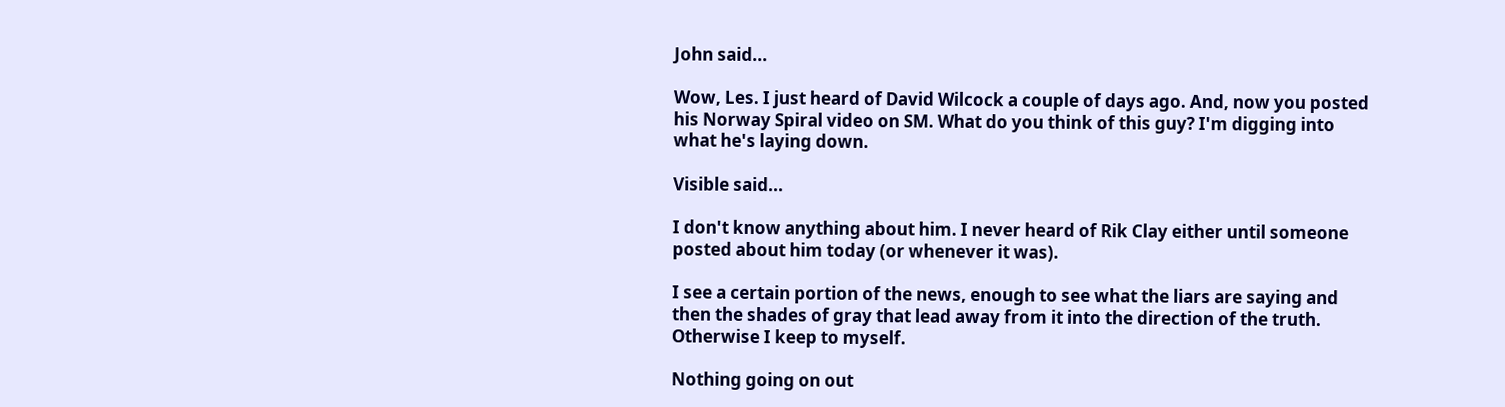John said...

Wow, Les. I just heard of David Wilcock a couple of days ago. And, now you posted his Norway Spiral video on SM. What do you think of this guy? I'm digging into what he's laying down.

Visible said...

I don't know anything about him. I never heard of Rik Clay either until someone posted about him today (or whenever it was).

I see a certain portion of the news, enough to see what the liars are saying and then the shades of gray that lead away from it into the direction of the truth. Otherwise I keep to myself.

Nothing going on out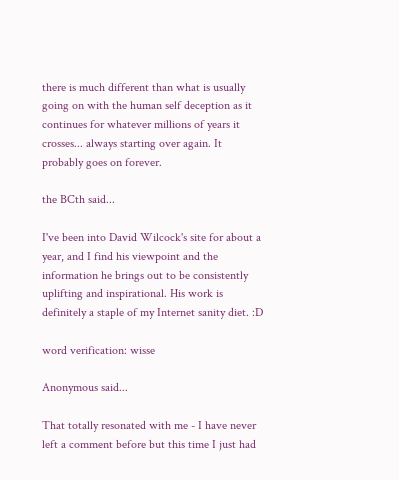there is much different than what is usually going on with the human self deception as it continues for whatever millions of years it crosses... always starting over again. It probably goes on forever.

the BCth said...

I've been into David Wilcock's site for about a year, and I find his viewpoint and the information he brings out to be consistently uplifting and inspirational. His work is definitely a staple of my Internet sanity diet. :D

word verification: wisse

Anonymous said...

That totally resonated with me - I have never left a comment before but this time I just had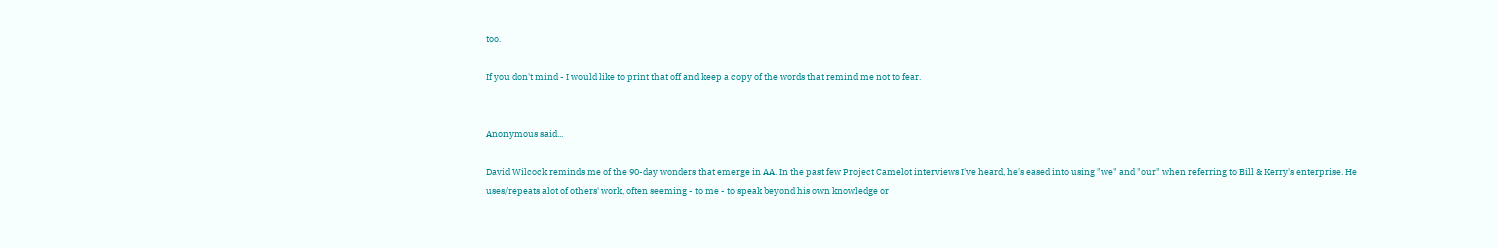too.

If you don't mind - I would like to print that off and keep a copy of the words that remind me not to fear.


Anonymous said...

David Wilcock reminds me of the 90-day wonders that emerge in AA. In the past few Project Camelot interviews I've heard, he's eased into using "we" and "our" when referring to Bill & Kerry's enterprise. He uses/repeats alot of others' work, often seeming - to me - to speak beyond his own knowledge or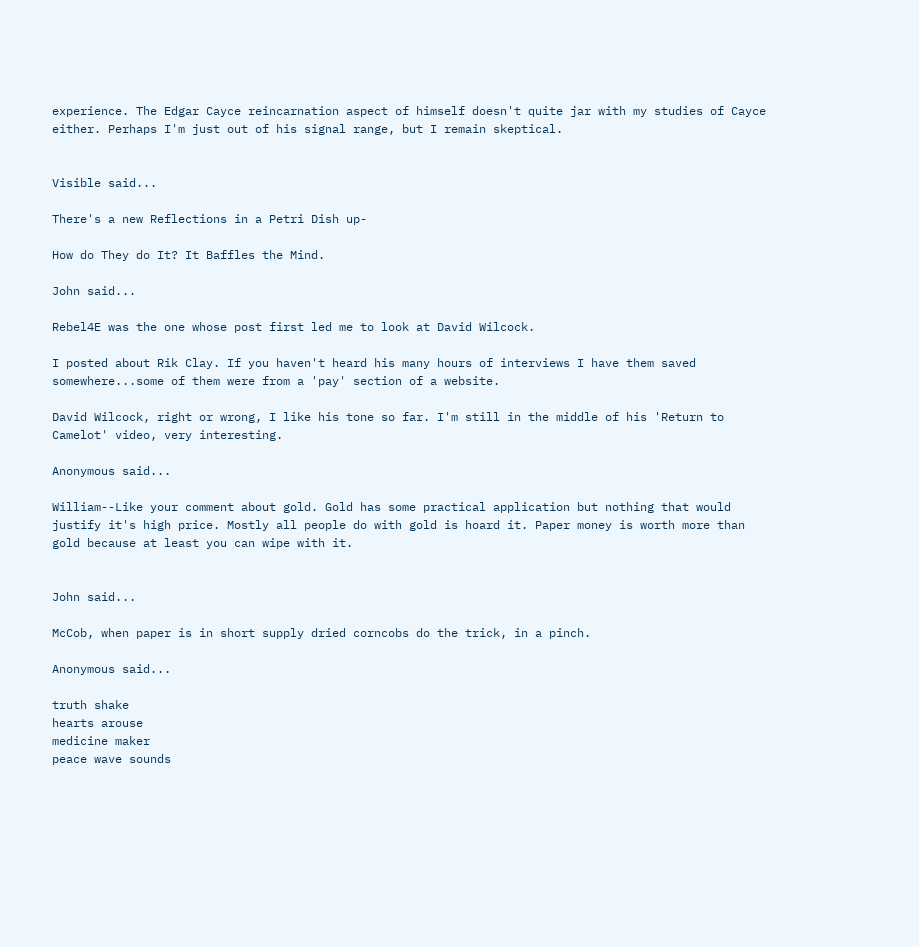experience. The Edgar Cayce reincarnation aspect of himself doesn't quite jar with my studies of Cayce either. Perhaps I'm just out of his signal range, but I remain skeptical.


Visible said...

There's a new Reflections in a Petri Dish up-

How do They do It? It Baffles the Mind.

John said...

Rebel4E was the one whose post first led me to look at David Wilcock.

I posted about Rik Clay. If you haven't heard his many hours of interviews I have them saved somewhere...some of them were from a 'pay' section of a website.

David Wilcock, right or wrong, I like his tone so far. I'm still in the middle of his 'Return to Camelot' video, very interesting.

Anonymous said...

William--Like your comment about gold. Gold has some practical application but nothing that would justify it's high price. Mostly all people do with gold is hoard it. Paper money is worth more than gold because at least you can wipe with it.


John said...

McCob, when paper is in short supply dried corncobs do the trick, in a pinch.

Anonymous said...

truth shake
hearts arouse
medicine maker
peace wave sounds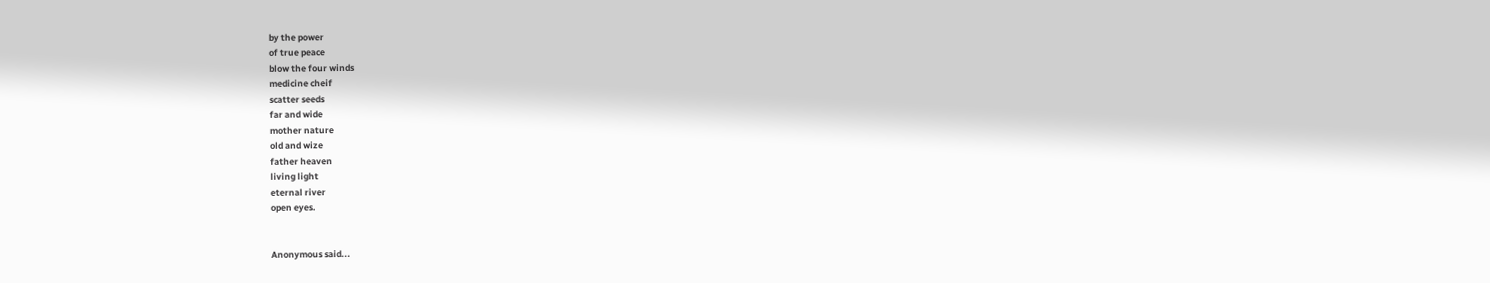by the power
of true peace
blow the four winds
medicine cheif
scatter seeds
far and wide
mother nature
old and wize
father heaven
living light
eternal river
open eyes.


Anonymous said...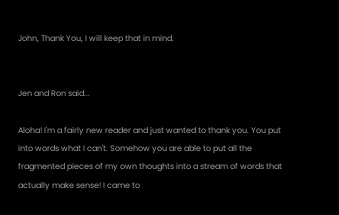John, Thank You, I will keep that in mind.


Jen and Ron said...

Aloha! I'm a fairly new reader and just wanted to thank you. You put into words what I can't. Somehow you are able to put all the fragmented pieces of my own thoughts into a stream of words that actually make sense! I came to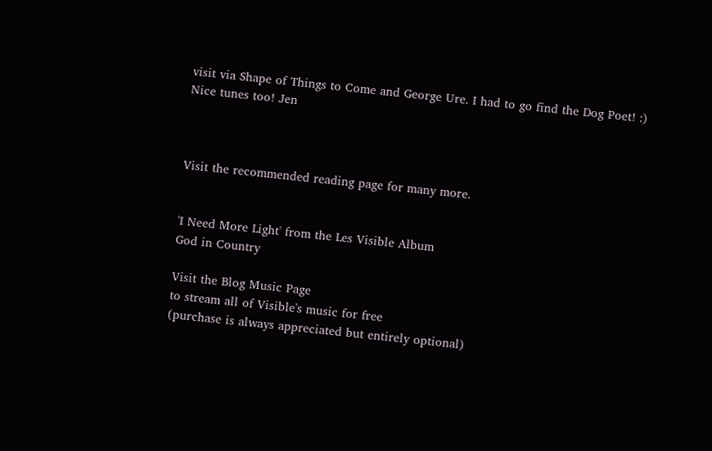visit via Shape of Things to Come and George Ure. I had to go find the Dog Poet! :)
Nice tunes too! Jen



Visit the recommended reading page for many more.


'I Need More Light' from the Les Visible Album
God in Country

Visit the Blog Music Page
to stream all of Visible's music for free
(purchase is always appreciated but entirely optional)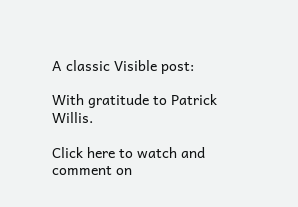A classic Visible post:

With gratitude to Patrick Willis.

Click here to watch and comment on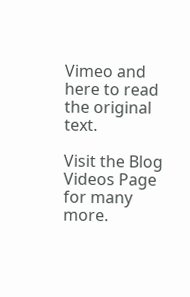Vimeo and here to read the original text.

Visit the Blog Videos Page for many more.